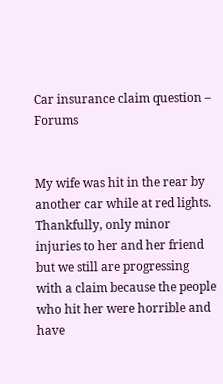Car insurance claim question – Forums


My wife was hit in the rear by another car while at red lights. Thankfully, only minor injuries to her and her friend but we still are progressing with a claim because the people who hit her were horrible and have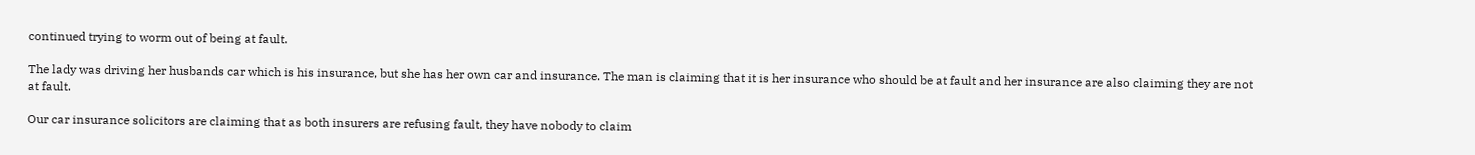continued trying to worm out of being at fault.

The lady was driving her husbands car which is his insurance, but she has her own car and insurance. The man is claiming that it is her insurance who should be at fault and her insurance are also claiming they are not at fault.

Our car insurance solicitors are claiming that as both insurers are refusing fault, they have nobody to claim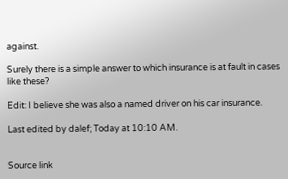against.

Surely there is a simple answer to which insurance is at fault in cases like these?

Edit: I believe she was also a named driver on his car insurance.

Last edited by dalef; Today at 10:10 AM.


Source link